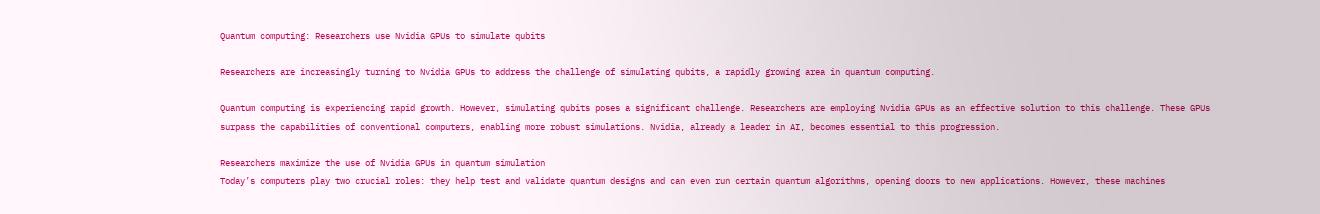Quantum computing: Researchers use Nvidia GPUs to simulate qubits

Researchers are increasingly turning to Nvidia GPUs to address the challenge of simulating qubits, a rapidly growing area in quantum computing.

Quantum computing is experiencing rapid growth. However, simulating qubits poses a significant challenge. Researchers are employing Nvidia GPUs as an effective solution to this challenge. These GPUs surpass the capabilities of conventional computers, enabling more robust simulations. Nvidia, already a leader in AI, becomes essential to this progression.

Researchers maximize the use of Nvidia GPUs in quantum simulation
Today’s computers play two crucial roles: they help test and validate quantum designs and can even run certain quantum algorithms, opening doors to new applications. However, these machines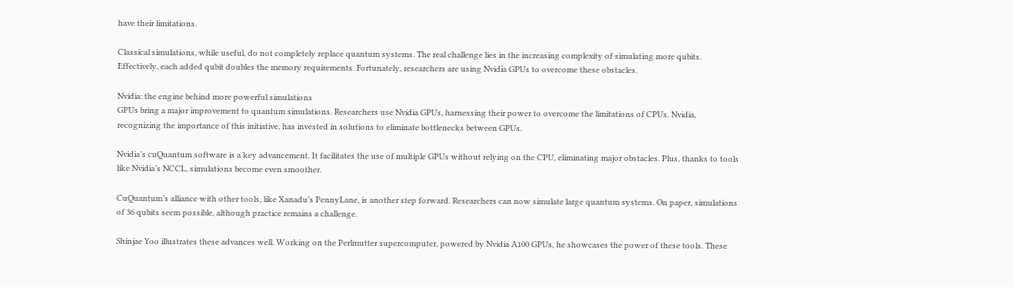have their limitations.

Classical simulations, while useful, do not completely replace quantum systems. The real challenge lies in the increasing complexity of simulating more qubits. Effectively, each added qubit doubles the memory requirements. Fortunately, researchers are using Nvidia GPUs to overcome these obstacles.

Nvidia: the engine behind more powerful simulations
GPUs bring a major improvement to quantum simulations. Researchers use Nvidia GPUs, harnessing their power to overcome the limitations of CPUs. Nvidia, recognizing the importance of this initiative, has invested in solutions to eliminate bottlenecks between GPUs.

Nvidia’s cuQuantum software is a key advancement. It facilitates the use of multiple GPUs without relying on the CPU, eliminating major obstacles. Plus, thanks to tools like Nvidia’s NCCL, simulations become even smoother.

CuQuantum’s alliance with other tools, like Xanadu’s PennyLane, is another step forward. Researchers can now simulate large quantum systems. On paper, simulations of 36 qubits seem possible, although practice remains a challenge.

Shinjae Yoo illustrates these advances well. Working on the Perlmutter supercomputer, powered by Nvidia A100 GPUs, he showcases the power of these tools. These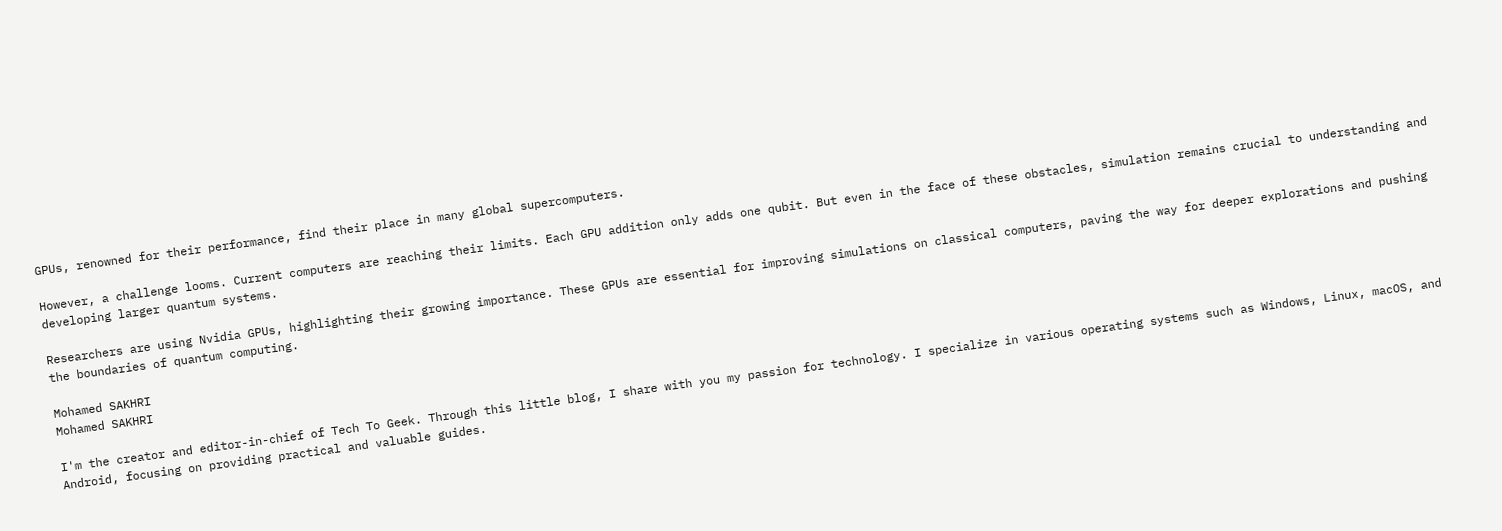GPUs, renowned for their performance, find their place in many global supercomputers.

However, a challenge looms. Current computers are reaching their limits. Each GPU addition only adds one qubit. But even in the face of these obstacles, simulation remains crucial to understanding and developing larger quantum systems.

Researchers are using Nvidia GPUs, highlighting their growing importance. These GPUs are essential for improving simulations on classical computers, paving the way for deeper explorations and pushing the boundaries of quantum computing.

Mohamed SAKHRI
Mohamed SAKHRI

I'm the creator and editor-in-chief of Tech To Geek. Through this little blog, I share with you my passion for technology. I specialize in various operating systems such as Windows, Linux, macOS, and Android, focusing on providing practical and valuable guides.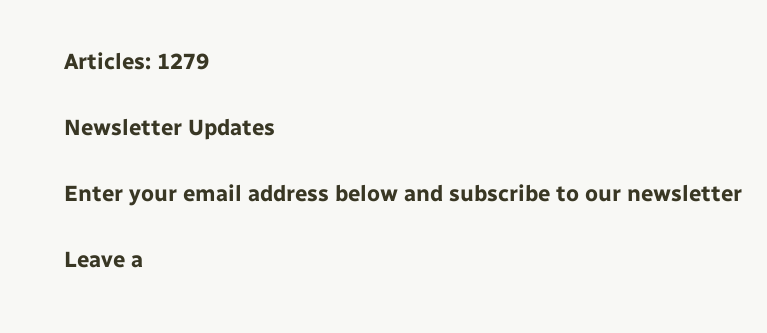Articles: 1279

Newsletter Updates

Enter your email address below and subscribe to our newsletter

Leave a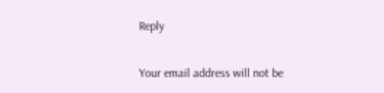Reply

Your email address will not be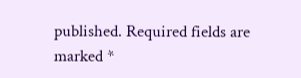published. Required fields are marked *